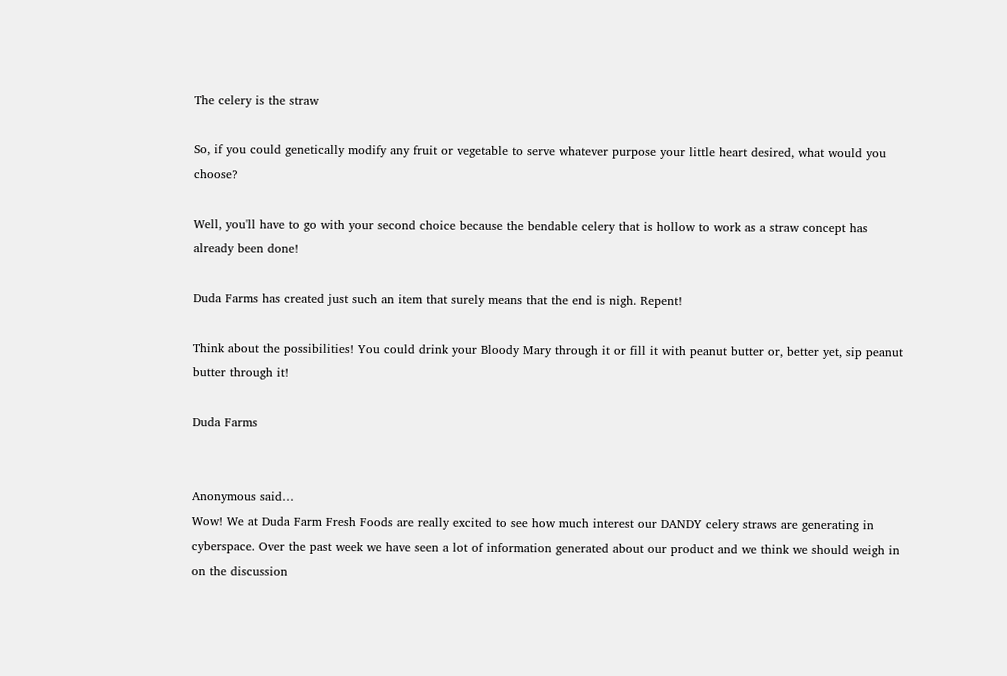The celery is the straw

So, if you could genetically modify any fruit or vegetable to serve whatever purpose your little heart desired, what would you choose?

Well, you'll have to go with your second choice because the bendable celery that is hollow to work as a straw concept has already been done!

Duda Farms has created just such an item that surely means that the end is nigh. Repent!

Think about the possibilities! You could drink your Bloody Mary through it or fill it with peanut butter or, better yet, sip peanut butter through it!

Duda Farms


Anonymous said…
Wow! We at Duda Farm Fresh Foods are really excited to see how much interest our DANDY celery straws are generating in cyberspace. Over the past week we have seen a lot of information generated about our product and we think we should weigh in on the discussion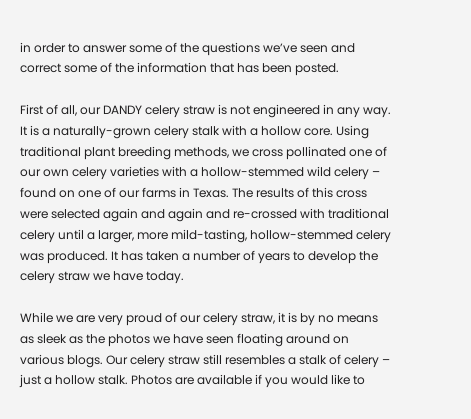in order to answer some of the questions we’ve seen and correct some of the information that has been posted.

First of all, our DANDY celery straw is not engineered in any way. It is a naturally-grown celery stalk with a hollow core. Using traditional plant breeding methods, we cross pollinated one of our own celery varieties with a hollow-stemmed wild celery – found on one of our farms in Texas. The results of this cross were selected again and again and re-crossed with traditional celery until a larger, more mild-tasting, hollow-stemmed celery was produced. It has taken a number of years to develop the celery straw we have today.

While we are very proud of our celery straw, it is by no means as sleek as the photos we have seen floating around on various blogs. Our celery straw still resembles a stalk of celery – just a hollow stalk. Photos are available if you would like to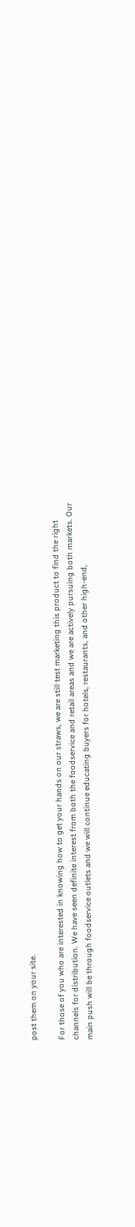post them on your site.

For those of you who are interested in knowing how to get your hands on our straws, we are still test marketing this product to find the right channels for distribution. We have seen definite interest from both the foodservice and retail areas and we are actively pursuing both markets. Our main push will be through foodservice outlets and we will continue educating buyers for hotels, restaurants, and other high-end,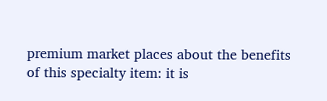premium market places about the benefits of this specialty item: it is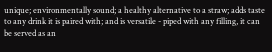unique; environmentally sound; a healthy alternative to a straw; adds taste to any drink it is paired with; and is versatile - piped with any filling, it can be served as an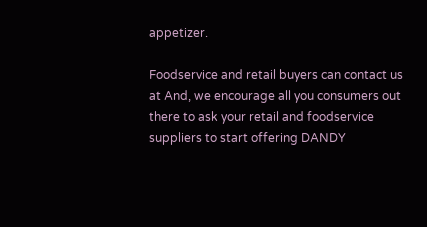appetizer.

Foodservice and retail buyers can contact us at And, we encourage all you consumers out there to ask your retail and foodservice suppliers to start offering DANDY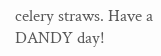celery straws. Have a DANDY day!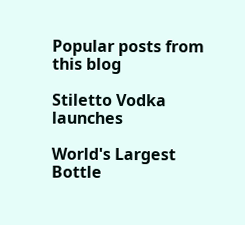Popular posts from this blog

Stiletto Vodka launches

World's Largest Bottle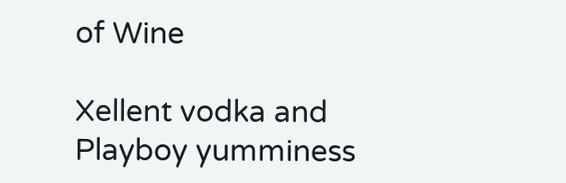of Wine

Xellent vodka and Playboy yumminess